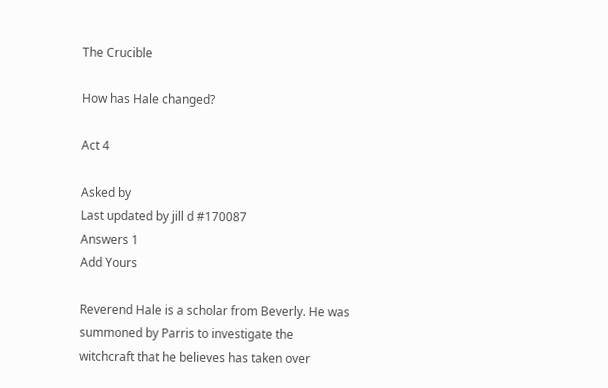The Crucible

How has Hale changed?

Act 4

Asked by
Last updated by jill d #170087
Answers 1
Add Yours

Reverend Hale is a scholar from Beverly. He was summoned by Parris to investigate the witchcraft that he believes has taken over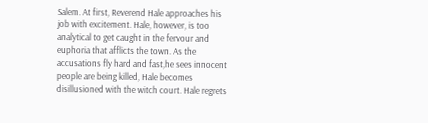Salem. At first, Reverend Hale approaches his job with excitement. Hale, however, is too analytical to get caught in the fervour and euphoria that afflicts the town. As the accusations fly hard and fast,he sees innocent people are being killed, Hale becomes disillusioned with the witch court. Hale regrets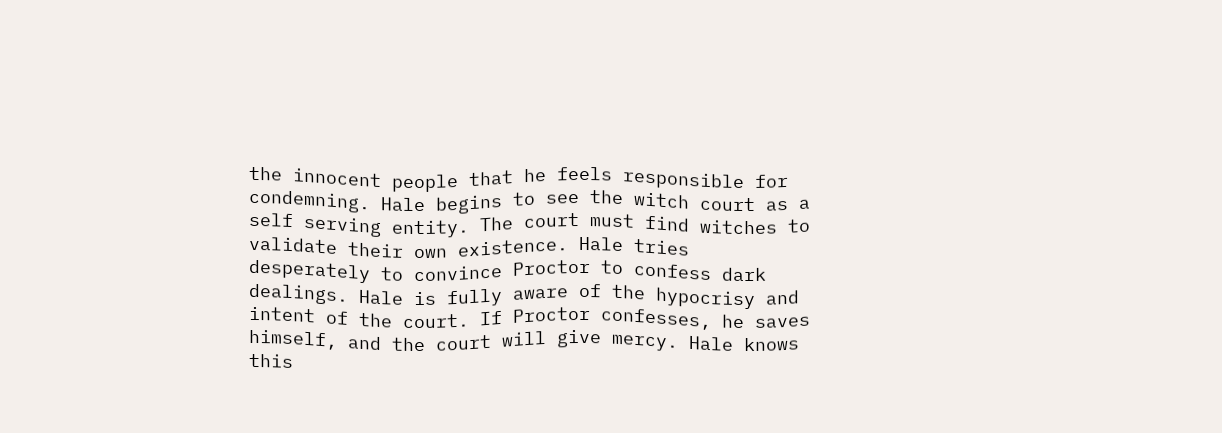the innocent people that he feels responsible for condemning. Hale begins to see the witch court as a self serving entity. The court must find witches to validate their own existence. Hale tries desperately to convince Proctor to confess dark dealings. Hale is fully aware of the hypocrisy and intent of the court. If Proctor confesses, he saves himself, and the court will give mercy. Hale knows this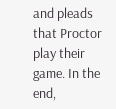and pleads that Proctor play their game. In the end,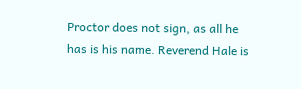Proctor does not sign, as all he has is his name. Reverend Hale is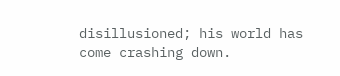disillusioned; his world has come crashing down.